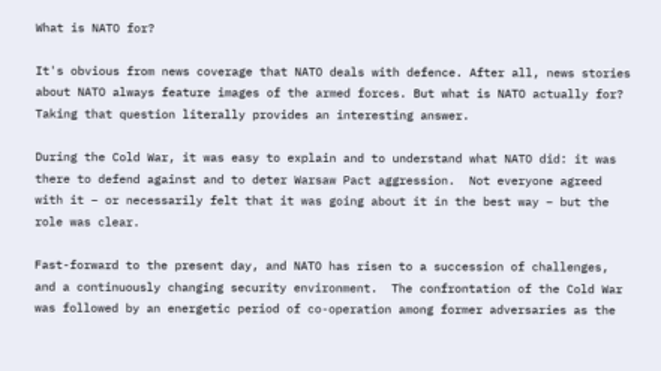What is NATO for?

It's obvious from news coverage that NATO deals with defence. After all, news stories about NATO always feature images of the armed forces. But what is NATO actually for? Taking that question literally provides an interesting answer.

During the Cold War, it was easy to explain and to understand what NATO did: it was there to defend against and to deter Warsaw Pact aggression.  Not everyone agreed with it – or necessarily felt that it was going about it in the best way – but the role was clear.

Fast-forward to the present day, and NATO has risen to a succession of challenges, and a continuously changing security environment.  The confrontation of the Cold War was followed by an energetic period of co-operation among former adversaries as the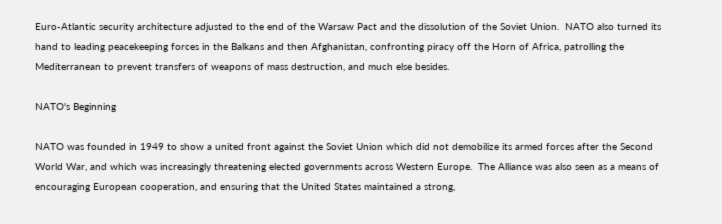Euro-Atlantic security architecture adjusted to the end of the Warsaw Pact and the dissolution of the Soviet Union.  NATO also turned its hand to leading peacekeeping forces in the Balkans and then Afghanistan, confronting piracy off the Horn of Africa, patrolling the Mediterranean to prevent transfers of weapons of mass destruction, and much else besides.

NATO's Beginning

NATO was founded in 1949 to show a united front against the Soviet Union which did not demobilize its armed forces after the Second World War, and which was increasingly threatening elected governments across Western Europe.  The Alliance was also seen as a means of encouraging European cooperation, and ensuring that the United States maintained a strong,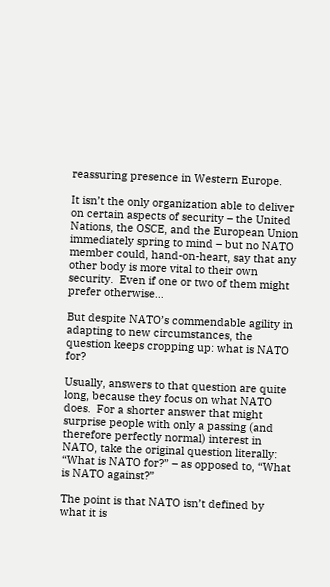reassuring presence in Western Europe.

It isn’t the only organization able to deliver on certain aspects of security – the United Nations, the OSCE, and the European Union immediately spring to mind – but no NATO member could, hand-on-heart, say that any other body is more vital to their own security.  Even if one or two of them might prefer otherwise…

But despite NATO’s commendable agility in adapting to new circumstances, the question keeps cropping up: what is NATO for?

Usually, answers to that question are quite long, because they focus on what NATO does.  For a shorter answer that might surprise people with only a passing (and therefore perfectly normal) interest in NATO, take the original question literally: “What is NATO for?” – as opposed to, “What is NATO against?”

The point is that NATO isn’t defined by what it is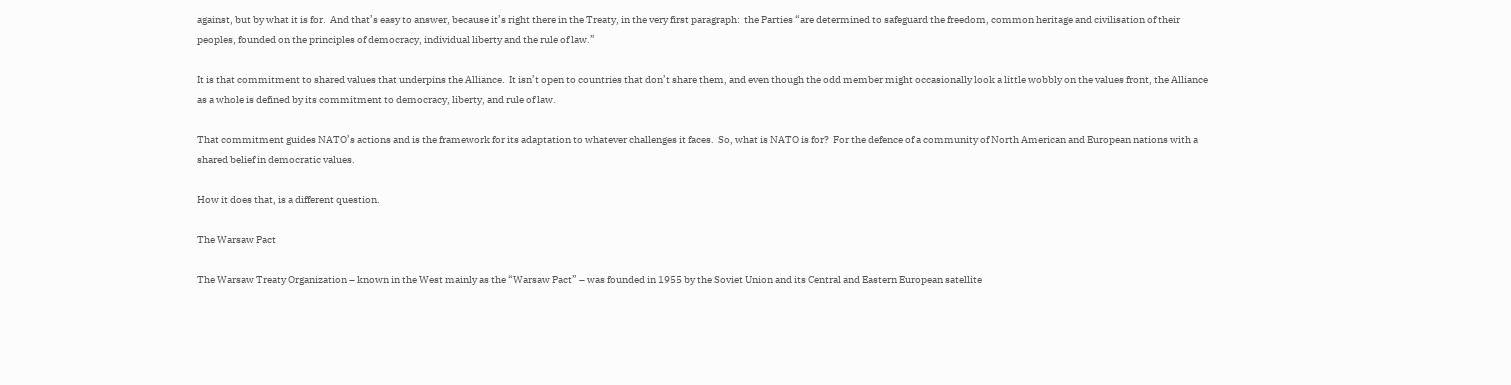against, but by what it is for.  And that’s easy to answer, because it’s right there in the Treaty, in the very first paragraph:  the Parties “are determined to safeguard the freedom, common heritage and civilisation of their peoples, founded on the principles of democracy, individual liberty and the rule of law.”

It is that commitment to shared values that underpins the Alliance.  It isn’t open to countries that don’t share them, and even though the odd member might occasionally look a little wobbly on the values front, the Alliance as a whole is defined by its commitment to democracy, liberty, and rule of law.

That commitment guides NATO’s actions and is the framework for its adaptation to whatever challenges it faces.  So, what is NATO is for?  For the defence of a community of North American and European nations with a shared belief in democratic values.

How it does that, is a different question.

The Warsaw Pact

The Warsaw Treaty Organization – known in the West mainly as the “Warsaw Pact” – was founded in 1955 by the Soviet Union and its Central and Eastern European satellite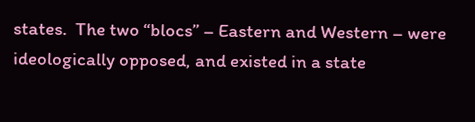states.  The two “blocs” – Eastern and Western – were ideologically opposed, and existed in a state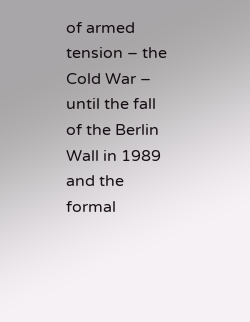of armed tension – the Cold War – until the fall of the Berlin Wall in 1989 and the formal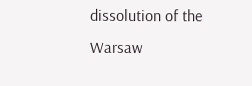dissolution of the Warsaw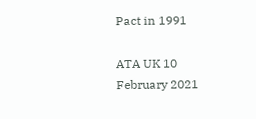Pact in 1991

ATA UK 10 February 2021